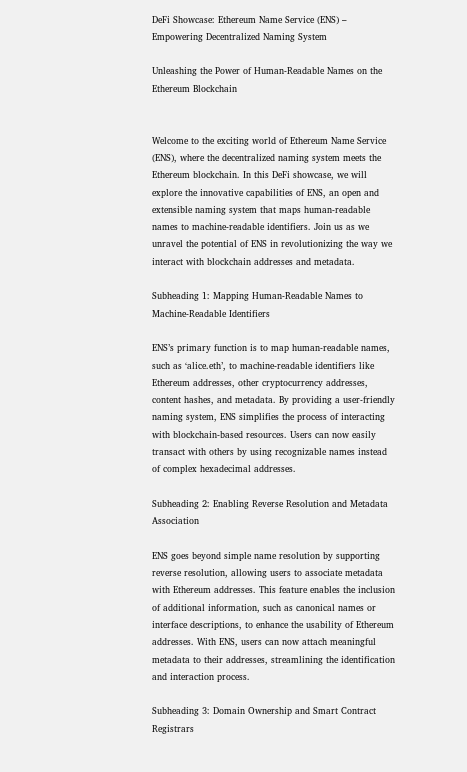DeFi Showcase: Ethereum Name Service (ENS) – Empowering Decentralized Naming System

Unleashing the Power of Human-Readable Names on the Ethereum Blockchain


Welcome to the exciting world of Ethereum Name Service (ENS), where the decentralized naming system meets the Ethereum blockchain. In this DeFi showcase, we will explore the innovative capabilities of ENS, an open and extensible naming system that maps human-readable names to machine-readable identifiers. Join us as we unravel the potential of ENS in revolutionizing the way we interact with blockchain addresses and metadata.

Subheading 1: Mapping Human-Readable Names to Machine-Readable Identifiers

ENS’s primary function is to map human-readable names, such as ‘alice.eth’, to machine-readable identifiers like Ethereum addresses, other cryptocurrency addresses, content hashes, and metadata. By providing a user-friendly naming system, ENS simplifies the process of interacting with blockchain-based resources. Users can now easily transact with others by using recognizable names instead of complex hexadecimal addresses.

Subheading 2: Enabling Reverse Resolution and Metadata Association

ENS goes beyond simple name resolution by supporting reverse resolution, allowing users to associate metadata with Ethereum addresses. This feature enables the inclusion of additional information, such as canonical names or interface descriptions, to enhance the usability of Ethereum addresses. With ENS, users can now attach meaningful metadata to their addresses, streamlining the identification and interaction process.

Subheading 3: Domain Ownership and Smart Contract Registrars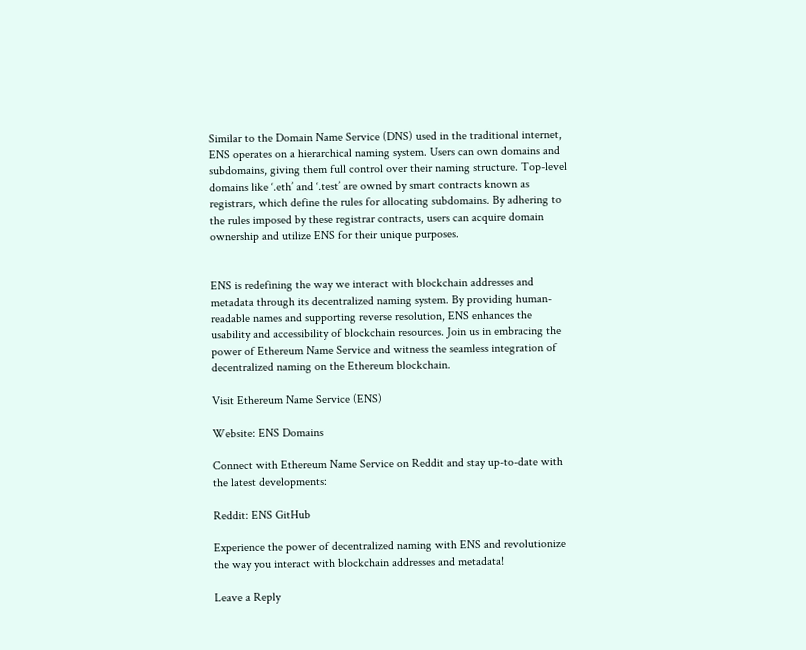Similar to the Domain Name Service (DNS) used in the traditional internet, ENS operates on a hierarchical naming system. Users can own domains and subdomains, giving them full control over their naming structure. Top-level domains like ‘.eth’ and ‘.test’ are owned by smart contracts known as registrars, which define the rules for allocating subdomains. By adhering to the rules imposed by these registrar contracts, users can acquire domain ownership and utilize ENS for their unique purposes.


ENS is redefining the way we interact with blockchain addresses and metadata through its decentralized naming system. By providing human-readable names and supporting reverse resolution, ENS enhances the usability and accessibility of blockchain resources. Join us in embracing the power of Ethereum Name Service and witness the seamless integration of decentralized naming on the Ethereum blockchain.

Visit Ethereum Name Service (ENS)

Website: ENS Domains

Connect with Ethereum Name Service on Reddit and stay up-to-date with the latest developments:

Reddit: ENS GitHub

Experience the power of decentralized naming with ENS and revolutionize the way you interact with blockchain addresses and metadata!

Leave a Reply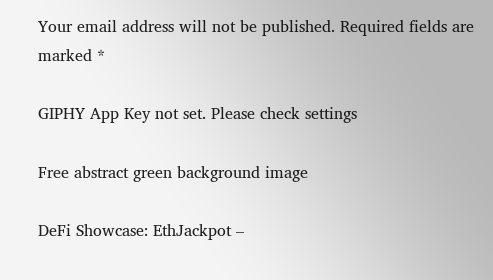Your email address will not be published. Required fields are marked *

GIPHY App Key not set. Please check settings

Free abstract green background image

DeFi Showcase: EthJackpot –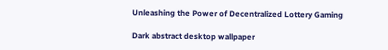Unleashing the Power of Decentralized Lottery Gaming

Dark abstract desktop wallpaper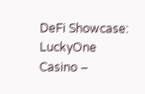DeFi Showcase: LuckyOne Casino –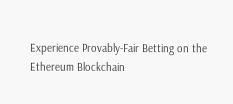Experience Provably-Fair Betting on the Ethereum Blockchain